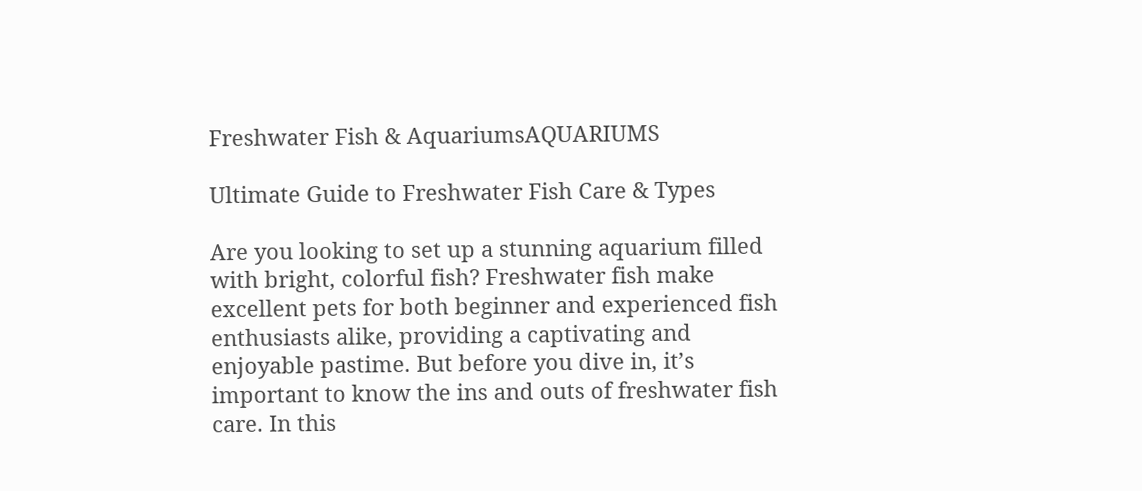Freshwater Fish & AquariumsAQUARIUMS

Ultimate Guide to Freshwater Fish Care & Types

Are you looking to set up a stunning aquarium filled with bright, colorful fish? Freshwater fish make excellent pets for both beginner and experienced fish enthusiasts alike, providing a captivating and enjoyable pastime. But before you dive in, it’s important to know the ins and outs of freshwater fish care. In this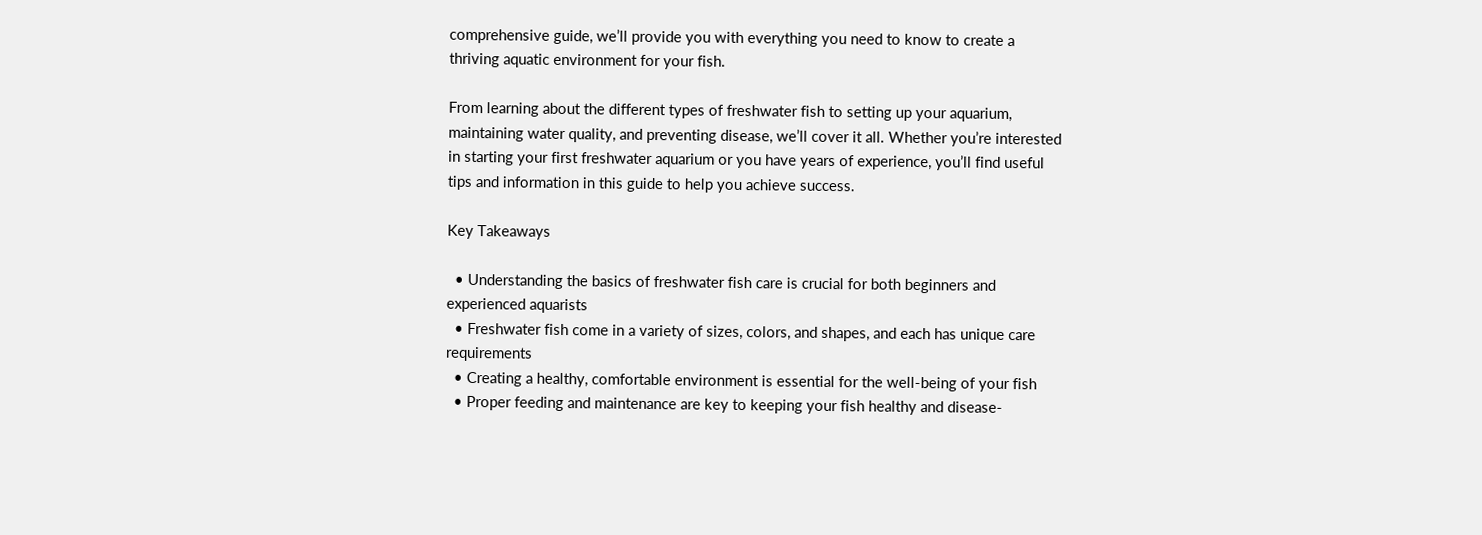comprehensive guide, we’ll provide you with everything you need to know to create a thriving aquatic environment for your fish.

From learning about the different types of freshwater fish to setting up your aquarium, maintaining water quality, and preventing disease, we’ll cover it all. Whether you’re interested in starting your first freshwater aquarium or you have years of experience, you’ll find useful tips and information in this guide to help you achieve success.

Key Takeaways

  • Understanding the basics of freshwater fish care is crucial for both beginners and experienced aquarists
  • Freshwater fish come in a variety of sizes, colors, and shapes, and each has unique care requirements
  • Creating a healthy, comfortable environment is essential for the well-being of your fish
  • Proper feeding and maintenance are key to keeping your fish healthy and disease-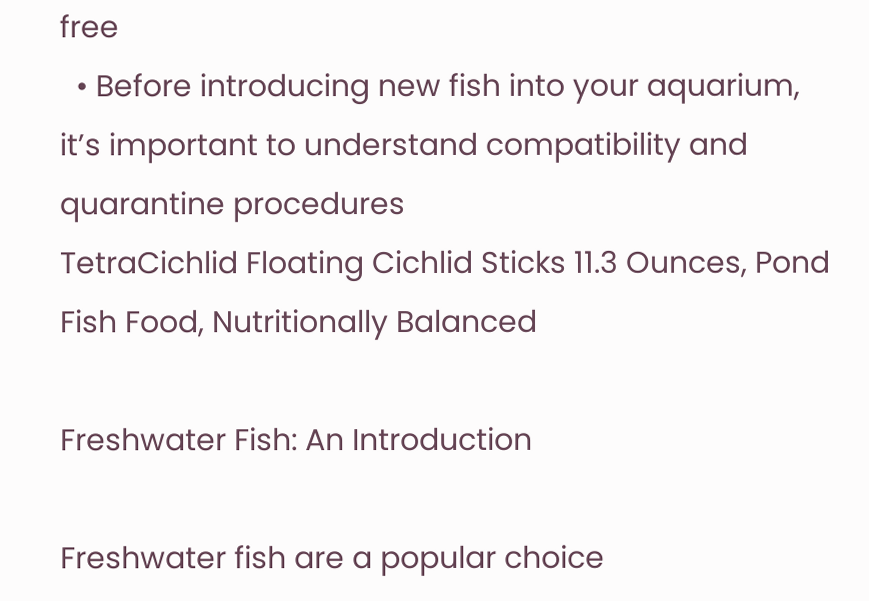free
  • Before introducing new fish into your aquarium, it’s important to understand compatibility and quarantine procedures
TetraCichlid Floating Cichlid Sticks 11.3 Ounces, Pond Fish Food, Nutritionally Balanced

Freshwater Fish: An Introduction

Freshwater fish are a popular choice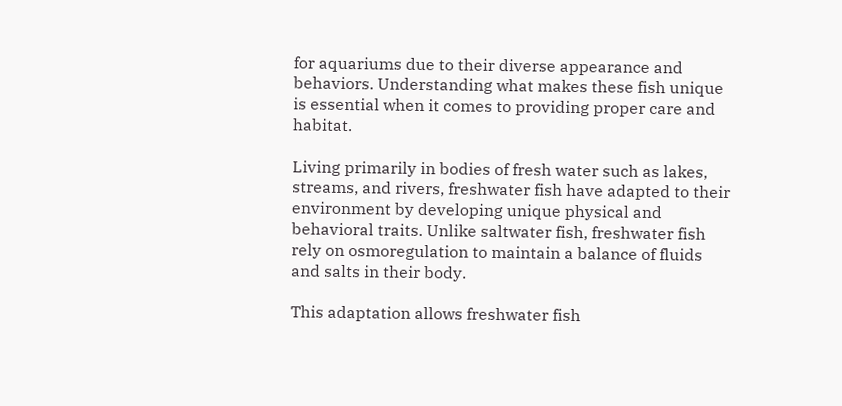for aquariums due to their diverse appearance and behaviors. Understanding what makes these fish unique is essential when it comes to providing proper care and habitat.

Living primarily in bodies of fresh water such as lakes, streams, and rivers, freshwater fish have adapted to their environment by developing unique physical and behavioral traits. Unlike saltwater fish, freshwater fish rely on osmoregulation to maintain a balance of fluids and salts in their body.

This adaptation allows freshwater fish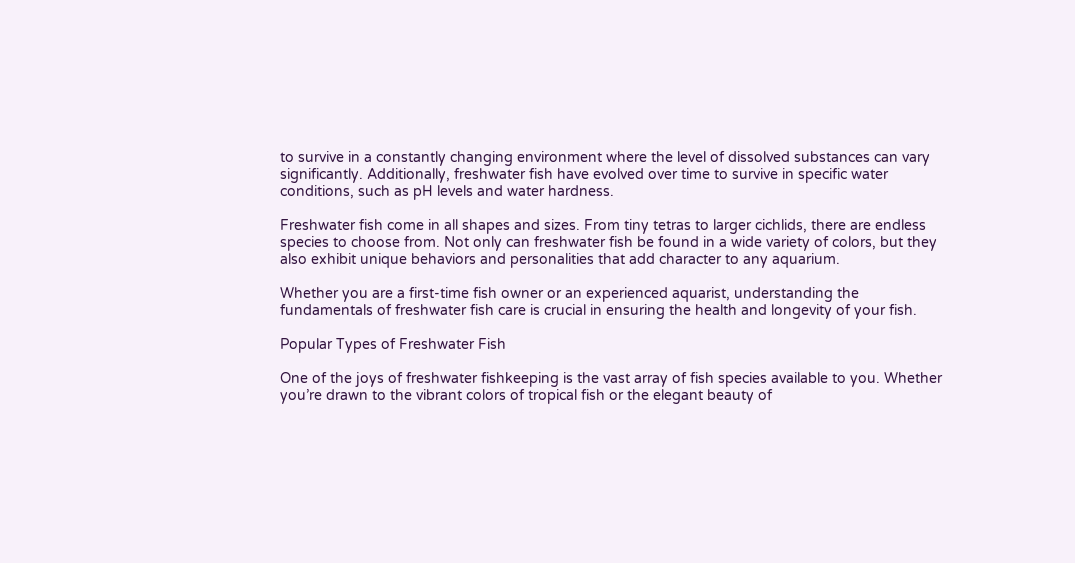to survive in a constantly changing environment where the level of dissolved substances can vary significantly. Additionally, freshwater fish have evolved over time to survive in specific water conditions, such as pH levels and water hardness.

Freshwater fish come in all shapes and sizes. From tiny tetras to larger cichlids, there are endless species to choose from. Not only can freshwater fish be found in a wide variety of colors, but they also exhibit unique behaviors and personalities that add character to any aquarium.

Whether you are a first-time fish owner or an experienced aquarist, understanding the fundamentals of freshwater fish care is crucial in ensuring the health and longevity of your fish.

Popular Types of Freshwater Fish

One of the joys of freshwater fishkeeping is the vast array of fish species available to you. Whether you’re drawn to the vibrant colors of tropical fish or the elegant beauty of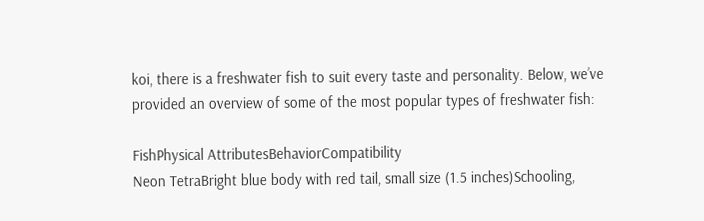koi, there is a freshwater fish to suit every taste and personality. Below, we’ve provided an overview of some of the most popular types of freshwater fish:

FishPhysical AttributesBehaviorCompatibility
Neon TetraBright blue body with red tail, small size (1.5 inches)Schooling,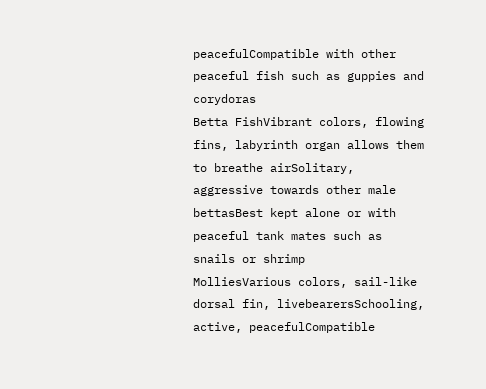peacefulCompatible with other peaceful fish such as guppies and corydoras
Betta FishVibrant colors, flowing fins, labyrinth organ allows them to breathe airSolitary, aggressive towards other male bettasBest kept alone or with peaceful tank mates such as snails or shrimp
MolliesVarious colors, sail-like dorsal fin, livebearersSchooling, active, peacefulCompatible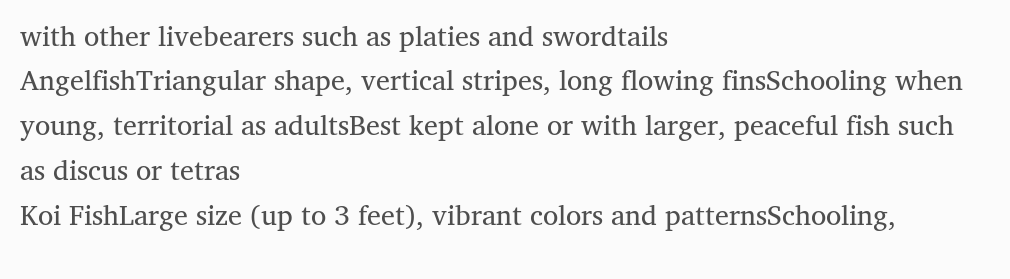with other livebearers such as platies and swordtails
AngelfishTriangular shape, vertical stripes, long flowing finsSchooling when young, territorial as adultsBest kept alone or with larger, peaceful fish such as discus or tetras
Koi FishLarge size (up to 3 feet), vibrant colors and patternsSchooling,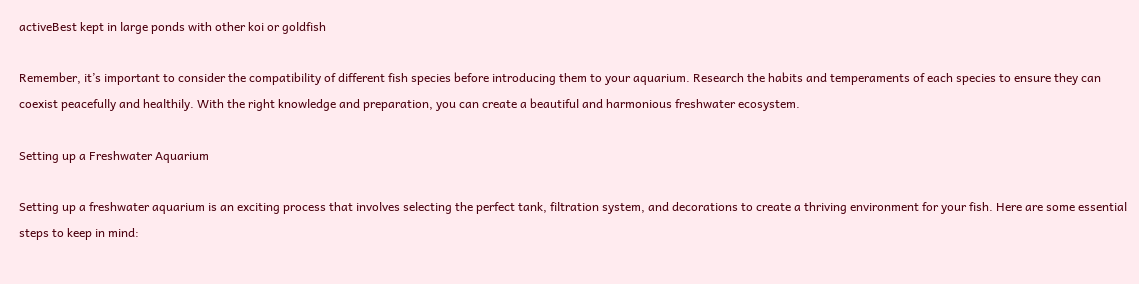activeBest kept in large ponds with other koi or goldfish

Remember, it’s important to consider the compatibility of different fish species before introducing them to your aquarium. Research the habits and temperaments of each species to ensure they can coexist peacefully and healthily. With the right knowledge and preparation, you can create a beautiful and harmonious freshwater ecosystem.

Setting up a Freshwater Aquarium

Setting up a freshwater aquarium is an exciting process that involves selecting the perfect tank, filtration system, and decorations to create a thriving environment for your fish. Here are some essential steps to keep in mind: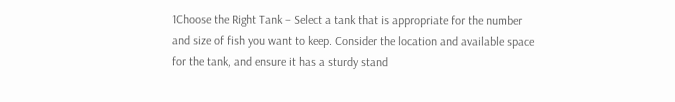1Choose the Right Tank – Select a tank that is appropriate for the number and size of fish you want to keep. Consider the location and available space for the tank, and ensure it has a sturdy stand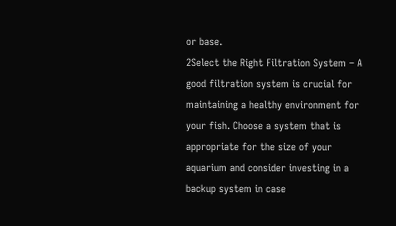or base.
2Select the Right Filtration System – A good filtration system is crucial for maintaining a healthy environment for your fish. Choose a system that is appropriate for the size of your aquarium and consider investing in a backup system in case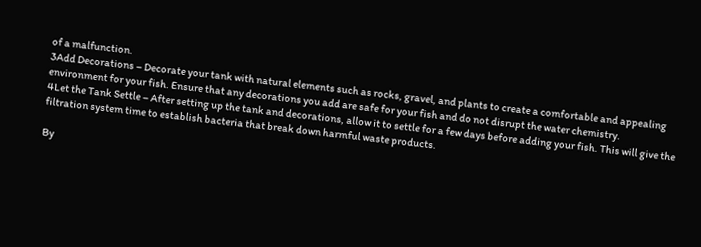of a malfunction.
3Add Decorations – Decorate your tank with natural elements such as rocks, gravel, and plants to create a comfortable and appealing environment for your fish. Ensure that any decorations you add are safe for your fish and do not disrupt the water chemistry.
4Let the Tank Settle – After setting up the tank and decorations, allow it to settle for a few days before adding your fish. This will give the filtration system time to establish bacteria that break down harmful waste products.

By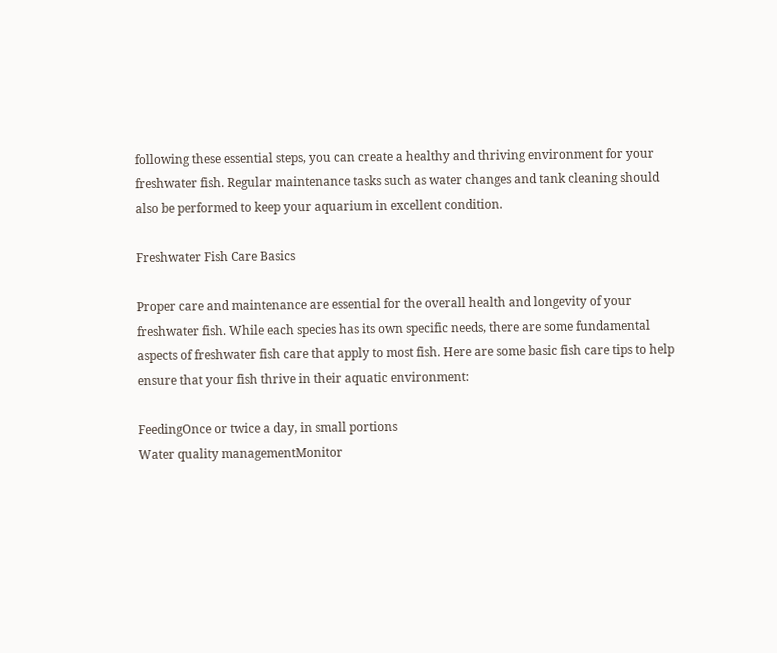following these essential steps, you can create a healthy and thriving environment for your freshwater fish. Regular maintenance tasks such as water changes and tank cleaning should also be performed to keep your aquarium in excellent condition.

Freshwater Fish Care Basics

Proper care and maintenance are essential for the overall health and longevity of your freshwater fish. While each species has its own specific needs, there are some fundamental aspects of freshwater fish care that apply to most fish. Here are some basic fish care tips to help ensure that your fish thrive in their aquatic environment:

FeedingOnce or twice a day, in small portions
Water quality managementMonitor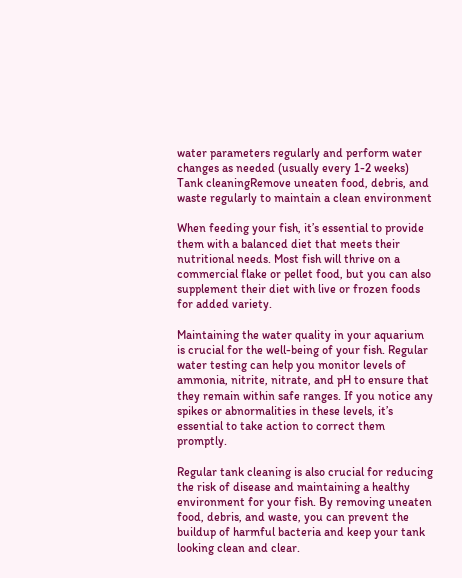water parameters regularly and perform water changes as needed (usually every 1-2 weeks)
Tank cleaningRemove uneaten food, debris, and waste regularly to maintain a clean environment

When feeding your fish, it’s essential to provide them with a balanced diet that meets their nutritional needs. Most fish will thrive on a commercial flake or pellet food, but you can also supplement their diet with live or frozen foods for added variety.

Maintaining the water quality in your aquarium is crucial for the well-being of your fish. Regular water testing can help you monitor levels of ammonia, nitrite, nitrate, and pH to ensure that they remain within safe ranges. If you notice any spikes or abnormalities in these levels, it’s essential to take action to correct them promptly.

Regular tank cleaning is also crucial for reducing the risk of disease and maintaining a healthy environment for your fish. By removing uneaten food, debris, and waste, you can prevent the buildup of harmful bacteria and keep your tank looking clean and clear.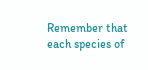Remember that each species of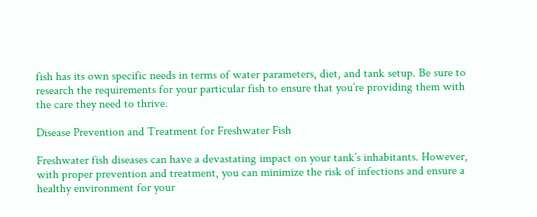fish has its own specific needs in terms of water parameters, diet, and tank setup. Be sure to research the requirements for your particular fish to ensure that you’re providing them with the care they need to thrive.

Disease Prevention and Treatment for Freshwater Fish

Freshwater fish diseases can have a devastating impact on your tank’s inhabitants. However, with proper prevention and treatment, you can minimize the risk of infections and ensure a healthy environment for your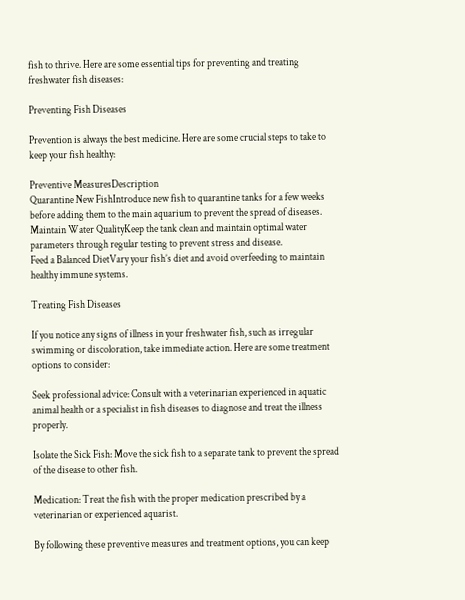fish to thrive. Here are some essential tips for preventing and treating freshwater fish diseases:

Preventing Fish Diseases

Prevention is always the best medicine. Here are some crucial steps to take to keep your fish healthy:

Preventive MeasuresDescription
Quarantine New FishIntroduce new fish to quarantine tanks for a few weeks before adding them to the main aquarium to prevent the spread of diseases.
Maintain Water QualityKeep the tank clean and maintain optimal water parameters through regular testing to prevent stress and disease.
Feed a Balanced DietVary your fish’s diet and avoid overfeeding to maintain healthy immune systems.

Treating Fish Diseases

If you notice any signs of illness in your freshwater fish, such as irregular swimming or discoloration, take immediate action. Here are some treatment options to consider:

Seek professional advice: Consult with a veterinarian experienced in aquatic animal health or a specialist in fish diseases to diagnose and treat the illness properly.

Isolate the Sick Fish: Move the sick fish to a separate tank to prevent the spread of the disease to other fish.

Medication: Treat the fish with the proper medication prescribed by a veterinarian or experienced aquarist.

By following these preventive measures and treatment options, you can keep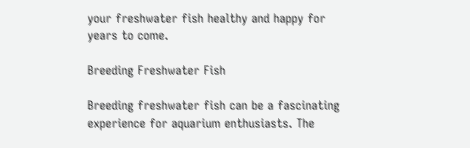your freshwater fish healthy and happy for years to come.

Breeding Freshwater Fish

Breeding freshwater fish can be a fascinating experience for aquarium enthusiasts. The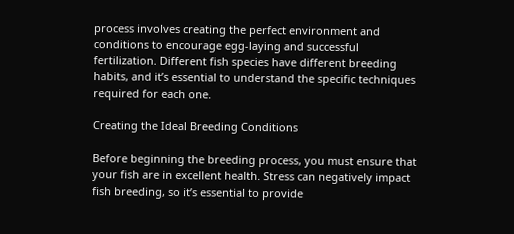process involves creating the perfect environment and conditions to encourage egg-laying and successful fertilization. Different fish species have different breeding habits, and it’s essential to understand the specific techniques required for each one.

Creating the Ideal Breeding Conditions

Before beginning the breeding process, you must ensure that your fish are in excellent health. Stress can negatively impact fish breeding, so it’s essential to provide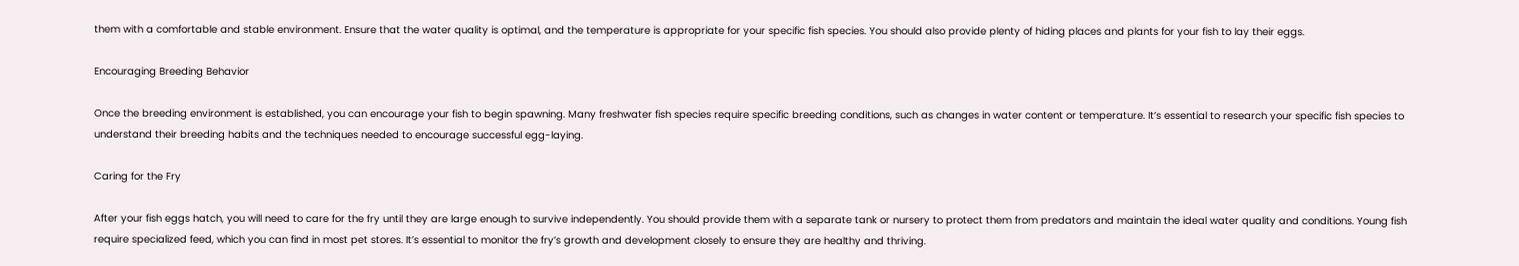them with a comfortable and stable environment. Ensure that the water quality is optimal, and the temperature is appropriate for your specific fish species. You should also provide plenty of hiding places and plants for your fish to lay their eggs.

Encouraging Breeding Behavior

Once the breeding environment is established, you can encourage your fish to begin spawning. Many freshwater fish species require specific breeding conditions, such as changes in water content or temperature. It’s essential to research your specific fish species to understand their breeding habits and the techniques needed to encourage successful egg-laying.

Caring for the Fry

After your fish eggs hatch, you will need to care for the fry until they are large enough to survive independently. You should provide them with a separate tank or nursery to protect them from predators and maintain the ideal water quality and conditions. Young fish require specialized feed, which you can find in most pet stores. It’s essential to monitor the fry’s growth and development closely to ensure they are healthy and thriving.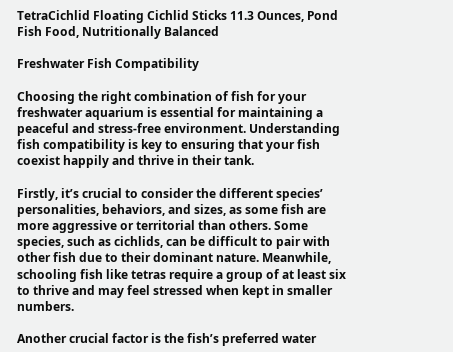TetraCichlid Floating Cichlid Sticks 11.3 Ounces, Pond Fish Food, Nutritionally Balanced

Freshwater Fish Compatibility

Choosing the right combination of fish for your freshwater aquarium is essential for maintaining a peaceful and stress-free environment. Understanding fish compatibility is key to ensuring that your fish coexist happily and thrive in their tank.

Firstly, it’s crucial to consider the different species’ personalities, behaviors, and sizes, as some fish are more aggressive or territorial than others. Some species, such as cichlids, can be difficult to pair with other fish due to their dominant nature. Meanwhile, schooling fish like tetras require a group of at least six to thrive and may feel stressed when kept in smaller numbers.

Another crucial factor is the fish’s preferred water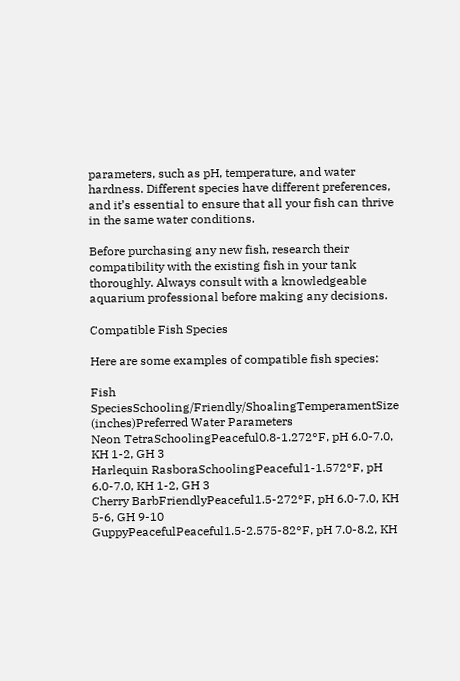parameters, such as pH, temperature, and water hardness. Different species have different preferences, and it’s essential to ensure that all your fish can thrive in the same water conditions.

Before purchasing any new fish, research their compatibility with the existing fish in your tank thoroughly. Always consult with a knowledgeable aquarium professional before making any decisions.

Compatible Fish Species

Here are some examples of compatible fish species:

Fish SpeciesSchooling/Friendly/ShoalingTemperamentSize (inches)Preferred Water Parameters
Neon TetraSchoolingPeaceful0.8-1.272°F, pH 6.0-7.0, KH 1-2, GH 3
Harlequin RasboraSchoolingPeaceful1-1.572°F, pH 6.0-7.0, KH 1-2, GH 3
Cherry BarbFriendlyPeaceful1.5-272°F, pH 6.0-7.0, KH 5-6, GH 9-10
GuppyPeacefulPeaceful1.5-2.575-82°F, pH 7.0-8.2, KH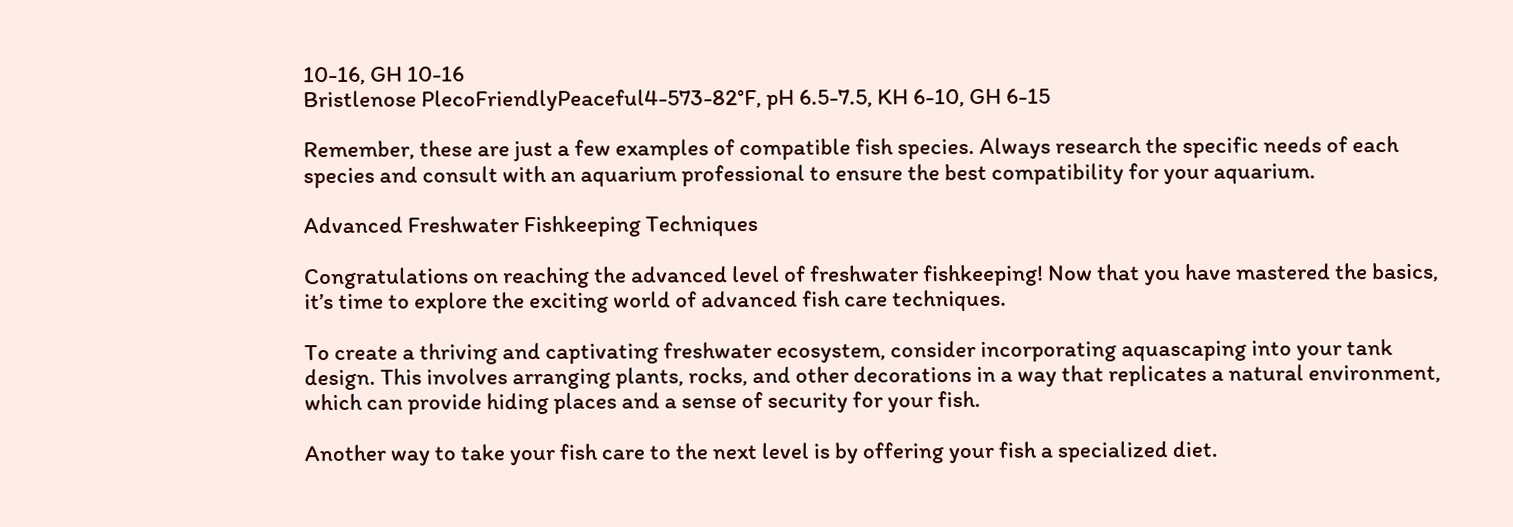10-16, GH 10-16
Bristlenose PlecoFriendlyPeaceful4-573-82°F, pH 6.5-7.5, KH 6-10, GH 6-15

Remember, these are just a few examples of compatible fish species. Always research the specific needs of each species and consult with an aquarium professional to ensure the best compatibility for your aquarium.

Advanced Freshwater Fishkeeping Techniques

Congratulations on reaching the advanced level of freshwater fishkeeping! Now that you have mastered the basics, it’s time to explore the exciting world of advanced fish care techniques.

To create a thriving and captivating freshwater ecosystem, consider incorporating aquascaping into your tank design. This involves arranging plants, rocks, and other decorations in a way that replicates a natural environment, which can provide hiding places and a sense of security for your fish.

Another way to take your fish care to the next level is by offering your fish a specialized diet.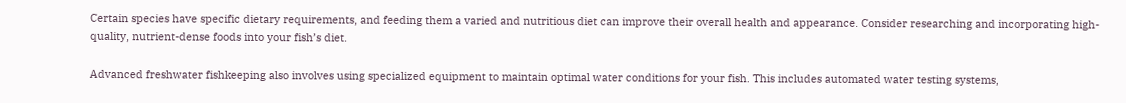Certain species have specific dietary requirements, and feeding them a varied and nutritious diet can improve their overall health and appearance. Consider researching and incorporating high-quality, nutrient-dense foods into your fish’s diet.

Advanced freshwater fishkeeping also involves using specialized equipment to maintain optimal water conditions for your fish. This includes automated water testing systems,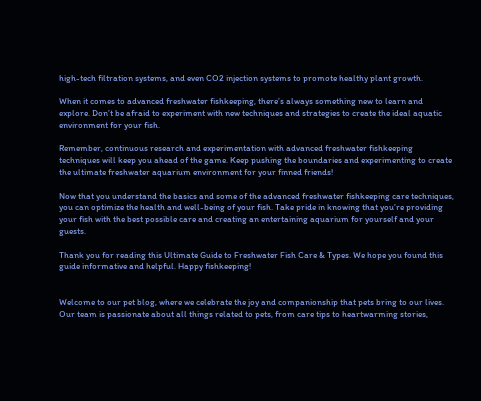high-tech filtration systems, and even CO2 injection systems to promote healthy plant growth.

When it comes to advanced freshwater fishkeeping, there’s always something new to learn and explore. Don’t be afraid to experiment with new techniques and strategies to create the ideal aquatic environment for your fish.

Remember, continuous research and experimentation with advanced freshwater fishkeeping techniques will keep you ahead of the game. Keep pushing the boundaries and experimenting to create the ultimate freshwater aquarium environment for your finned friends!

Now that you understand the basics and some of the advanced freshwater fishkeeping care techniques, you can optimize the health and well-being of your fish. Take pride in knowing that you’re providing your fish with the best possible care and creating an entertaining aquarium for yourself and your guests.

Thank you for reading this Ultimate Guide to Freshwater Fish Care & Types. We hope you found this guide informative and helpful. Happy fishkeeping!


Welcome to our pet blog, where we celebrate the joy and companionship that pets bring to our lives. Our team is passionate about all things related to pets, from care tips to heartwarming stories,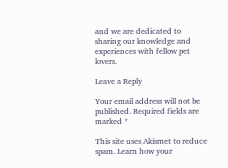and we are dedicated to sharing our knowledge and experiences with fellow pet lovers.

Leave a Reply

Your email address will not be published. Required fields are marked *

This site uses Akismet to reduce spam. Learn how your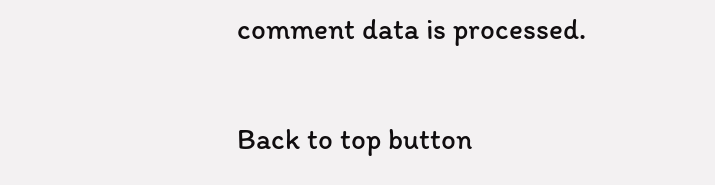comment data is processed.

Back to top button